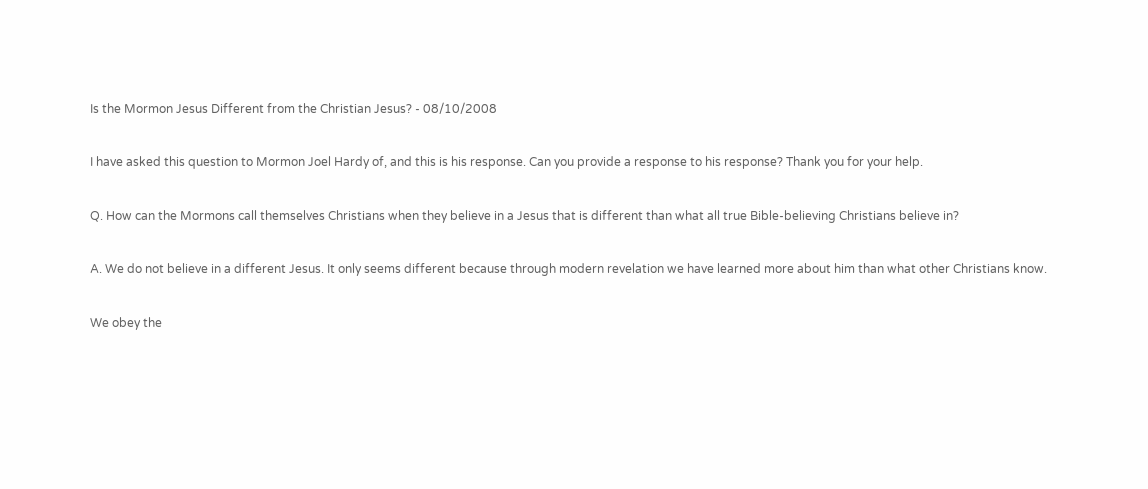Is the Mormon Jesus Different from the Christian Jesus? - 08/10/2008

I have asked this question to Mormon Joel Hardy of, and this is his response. Can you provide a response to his response? Thank you for your help.

Q. How can the Mormons call themselves Christians when they believe in a Jesus that is different than what all true Bible-believing Christians believe in?

A. We do not believe in a different Jesus. It only seems different because through modern revelation we have learned more about him than what other Christians know.

We obey the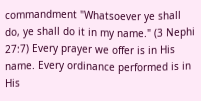commandment "Whatsoever ye shall do, ye shall do it in my name." (3 Nephi 27:7) Every prayer we offer is in His name. Every ordinance performed is in His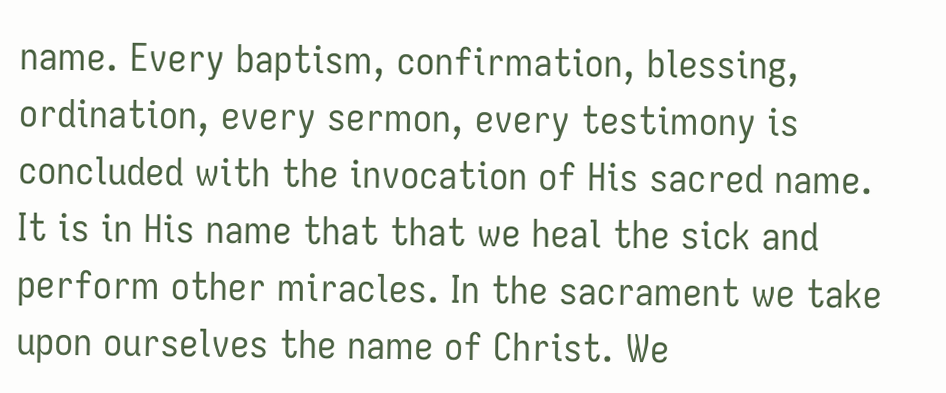name. Every baptism, confirmation, blessing, ordination, every sermon, every testimony is concluded with the invocation of His sacred name. It is in His name that that we heal the sick and perform other miracles. In the sacrament we take upon ourselves the name of Christ. We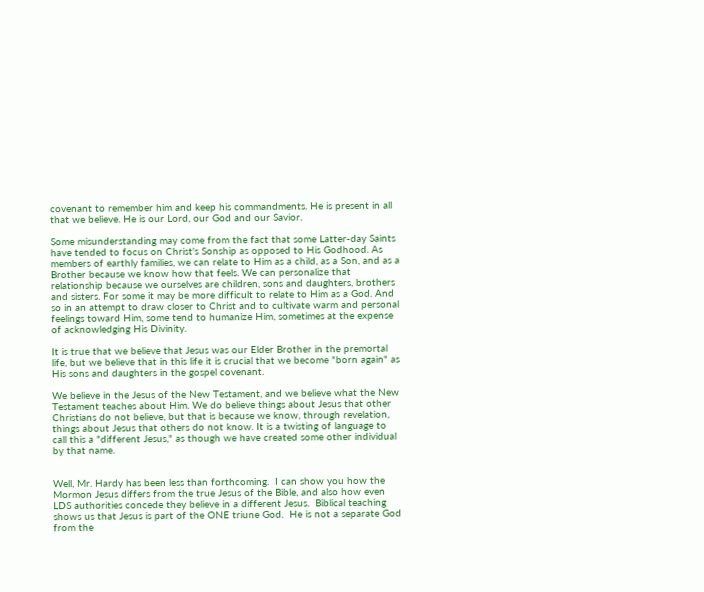covenant to remember him and keep his commandments. He is present in all that we believe. He is our Lord, our God and our Savior.

Some misunderstanding may come from the fact that some Latter-day Saints have tended to focus on Christ's Sonship as opposed to His Godhood. As members of earthly families, we can relate to Him as a child, as a Son, and as a Brother because we know how that feels. We can personalize that relationship because we ourselves are children, sons and daughters, brothers and sisters. For some it may be more difficult to relate to Him as a God. And so in an attempt to draw closer to Christ and to cultivate warm and personal feelings toward Him, some tend to humanize Him, sometimes at the expense of acknowledging His Divinity.

It is true that we believe that Jesus was our Elder Brother in the premortal life, but we believe that in this life it is crucial that we become "born again" as His sons and daughters in the gospel covenant.

We believe in the Jesus of the New Testament, and we believe what the New Testament teaches about Him. We do believe things about Jesus that other Christians do not believe, but that is because we know, through revelation, things about Jesus that others do not know. It is a twisting of language to call this a "different Jesus," as though we have created some other individual by that name.


Well, Mr. Hardy has been less than forthcoming.  I can show you how the Mormon Jesus differs from the true Jesus of the Bible, and also how even LDS authorities concede they believe in a different Jesus.  Biblical teaching shows us that Jesus is part of the ONE triune God.  He is not a separate God from the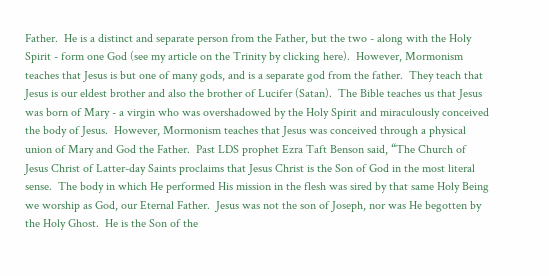Father.  He is a distinct and separate person from the Father, but the two - along with the Holy Spirit - form one God (see my article on the Trinity by clicking here).  However, Mormonism teaches that Jesus is but one of many gods, and is a separate god from the father.  They teach that Jesus is our eldest brother and also the brother of Lucifer (Satan).  The Bible teaches us that Jesus was born of Mary - a virgin who was overshadowed by the Holy Spirit and miraculously conceived the body of Jesus.  However, Mormonism teaches that Jesus was conceived through a physical union of Mary and God the Father.  Past LDS prophet Ezra Taft Benson said, “The Church of Jesus Christ of Latter-day Saints proclaims that Jesus Christ is the Son of God in the most literal sense.  The body in which He performed His mission in the flesh was sired by that same Holy Being we worship as God, our Eternal Father.  Jesus was not the son of Joseph, nor was He begotten by the Holy Ghost.  He is the Son of the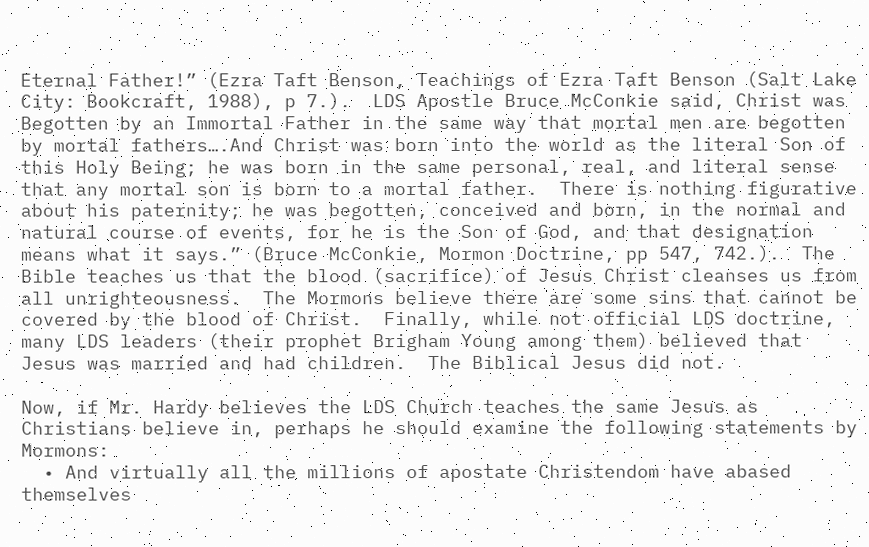Eternal Father!” (Ezra Taft Benson, Teachings of Ezra Taft Benson (Salt Lake City: Bookcraft, 1988), p 7.).  LDS Apostle Bruce McConkie said, Christ was Begotten by an Immortal Father in the same way that mortal men are begotten by mortal fathers….And Christ was born into the world as the literal Son of this Holy Being; he was born in the same personal, real, and literal sense that any mortal son is born to a mortal father.  There is nothing figurative about his paternity; he was begotten, conceived and born, in the normal and natural course of events, for he is the Son of God, and that designation means what it says.” (Bruce McConkie, Mormon Doctrine, pp 547, 742.).  The Bible teaches us that the blood (sacrifice) of Jesus Christ cleanses us from all unrighteousness.  The Mormons believe there are some sins that cannot be covered by the blood of Christ.  Finally, while not official LDS doctrine, many LDS leaders (their prophet Brigham Young among them) believed that Jesus was married and had children.  The Biblical Jesus did not.

Now, if Mr. Hardy believes the LDS Church teaches the same Jesus as Christians believe in, perhaps he should examine the following statements by Mormons:
  • And virtually all the millions of apostate Christendom have abased themselves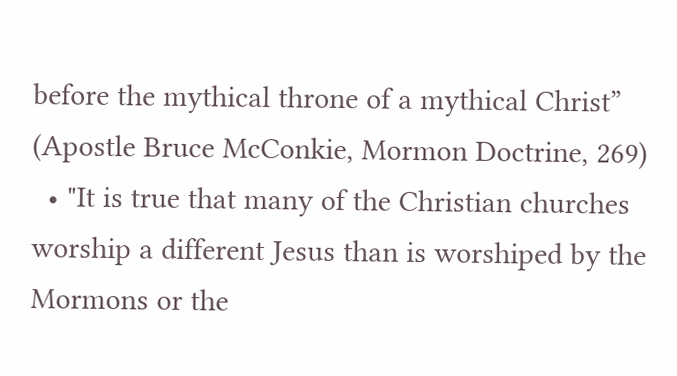before the mythical throne of a mythical Christ” (Apostle Bruce McConkie, Mormon Doctrine, 269)
  • "It is true that many of the Christian churches worship a different Jesus than is worshiped by the Mormons or the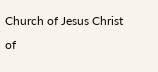Church of Jesus Christ of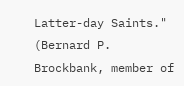Latter-day Saints." (Bernard P. Brockbank, member of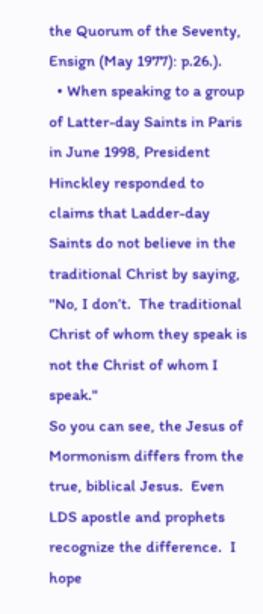the Quorum of the Seventy, Ensign (May 1977): p.26.).
  • When speaking to a group of Latter-day Saints in Paris in June 1998, President Hinckley responded to claims that Ladder-day Saints do not believe in the traditional Christ by saying, "No, I don’t.  The traditional Christ of whom they speak is not the Christ of whom I speak."
So you can see, the Jesus of Mormonism differs from the true, biblical Jesus.  Even LDS apostle and prophets recognize the difference.  I hope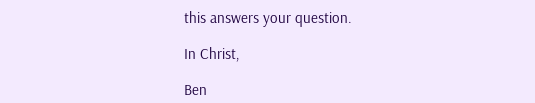this answers your question.

In Christ,

Ben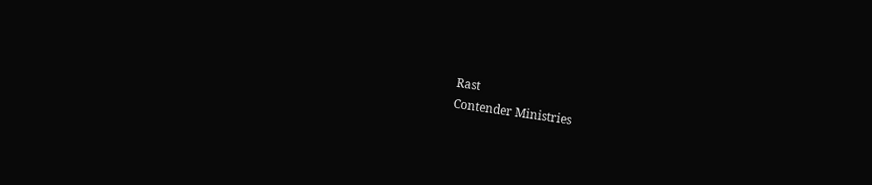Rast
Contender Ministries